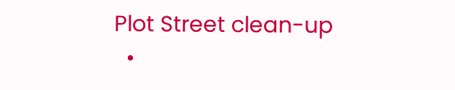Plot Street clean-up
  •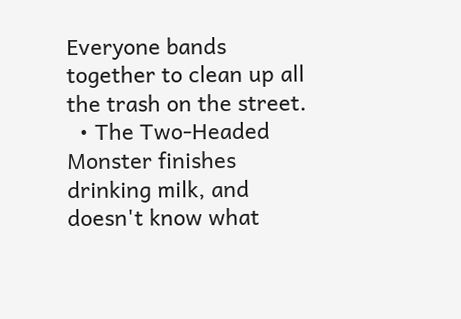Everyone bands together to clean up all the trash on the street.
  • The Two-Headed Monster finishes drinking milk, and doesn't know what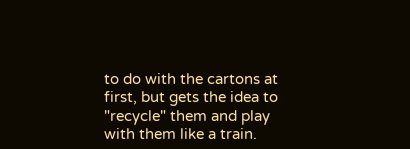to do with the cartons at first, but gets the idea to "recycle" them and play with them like a train.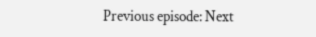Previous episode: Next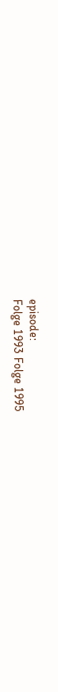episode:
Folge 1993 Folge 1995